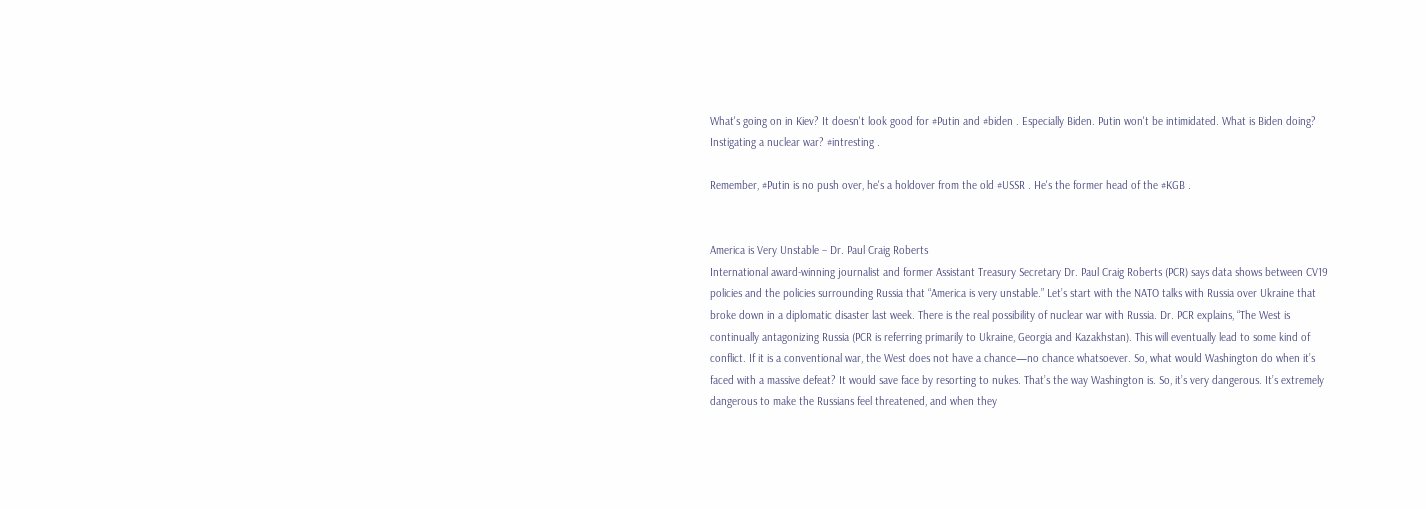What's going on in Kiev? It doesn't look good for #Putin and #biden . Especially Biden. Putin won't be intimidated. What is Biden doing? Instigating a nuclear war? #intresting .

Remember, #Putin is no push over, he's a holdover from the old #USSR . He's the former head of the #KGB .


America is Very Unstable – Dr. Paul Craig Roberts
International award-winning journalist and former Assistant Treasury Secretary Dr. Paul Craig Roberts (PCR) says data shows between CV19 policies and the policies surrounding Russia that “America is very unstable.” Let’s start with the NATO talks with Russia over Ukraine that broke down in a diplomatic disaster last week. There is the real possibility of nuclear war with Russia. Dr. PCR explains, “The West is continually antagonizing Russia (PCR is referring primarily to Ukraine, Georgia and Kazakhstan). This will eventually lead to some kind of conflict. If it is a conventional war, the West does not have a chance—no chance whatsoever. So, what would Washington do when it’s faced with a massive defeat? It would save face by resorting to nukes. That’s the way Washington is. So, it’s very dangerous. It’s extremely dangerous to make the Russians feel threatened, and when they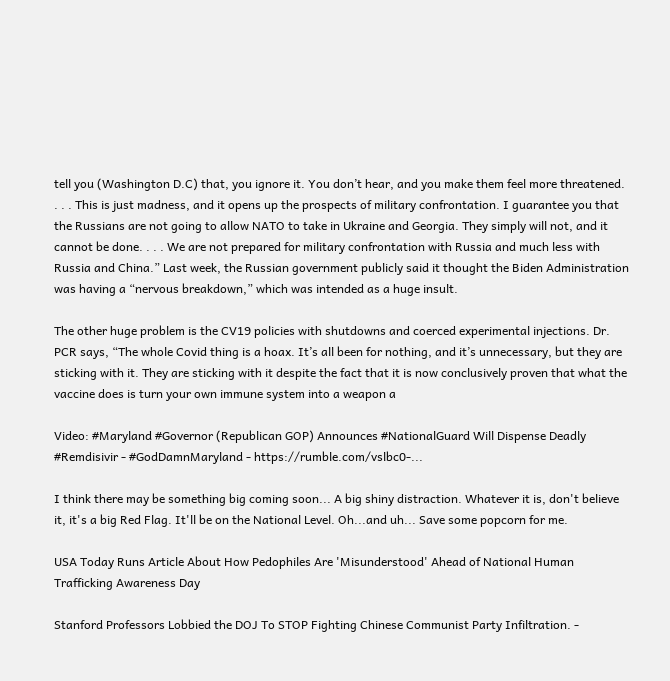tell you (Washington D.C) that, you ignore it. You don’t hear, and you make them feel more threatened. . . . This is just madness, and it opens up the prospects of military confrontation. I guarantee you that the Russians are not going to allow NATO to take in Ukraine and Georgia. They simply will not, and it cannot be done. . . . We are not prepared for military confrontation with Russia and much less with Russia and China.” Last week, the Russian government publicly said it thought the Biden Administration was having a “nervous breakdown,” which was intended as a huge insult.

The other huge problem is the CV19 policies with shutdowns and coerced experimental injections. Dr. PCR says, “The whole Covid thing is a hoax. It’s all been for nothing, and it’s unnecessary, but they are sticking with it. They are sticking with it despite the fact that it is now conclusively proven that what the vaccine does is turn your own immune system into a weapon a

Video: #Maryland #Governor (Republican GOP) Announces #NationalGuard Will Dispense Deadly #Remdisivir - #GodDamnMaryland - https://rumble.com/vslbc0-...

I think there may be something big coming soon... A big shiny distraction. Whatever it is, don't believe it, it's a big Red Flag. It'll be on the National Level. Oh...and uh... Save some popcorn for me.

USA Today Runs Article About How Pedophiles Are 'Misunderstood' Ahead of National Human Trafficking Awareness Day

Stanford Professors Lobbied the DOJ To STOP Fighting Chinese Communist Party Infiltration. -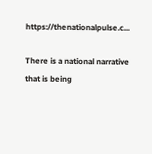https://thenationalpulse.c...

There is a national narrative that is being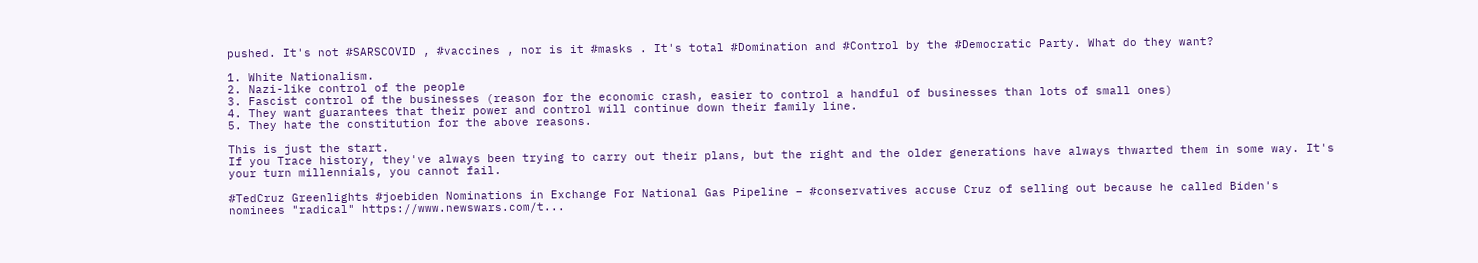pushed. It's not #SARSCOVID , #vaccines , nor is it #masks . It's total #Domination and #Control by the #Democratic Party. What do they want?

1. White Nationalism.
2. Nazi-like control of the people
3. Fascist control of the businesses (reason for the economic crash, easier to control a handful of businesses than lots of small ones)
4. They want guarantees that their power and control will continue down their family line.
5. They hate the constitution for the above reasons.

This is just the start.
If you Trace history, they've always been trying to carry out their plans, but the right and the older generations have always thwarted them in some way. It's your turn millennials, you cannot fail.

#TedCruz Greenlights #joebiden Nominations in Exchange For National Gas Pipeline – #conservatives accuse Cruz of selling out because he called Biden's nominees "radical" https://www.newswars.com/t...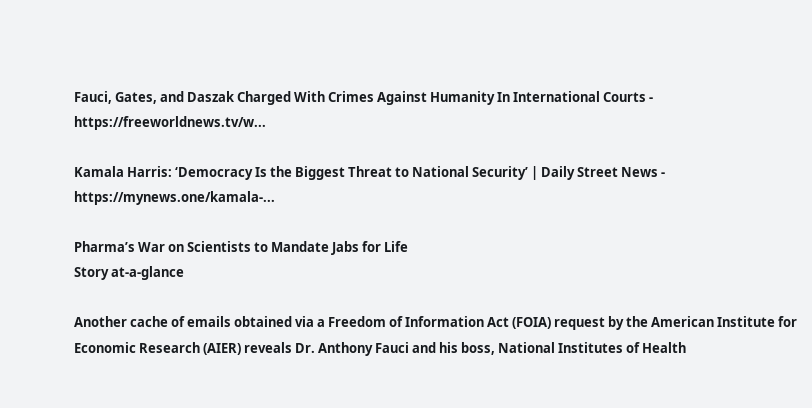Fauci, Gates, and Daszak Charged With Crimes Against Humanity In International Courts - https://freeworldnews.tv/w...

Kamala Harris: ‘Democracy Is the Biggest Threat to National Security’ | Daily Street News - https://mynews.one/kamala-...

Pharma’s War on Scientists to Mandate Jabs for Life
Story at-a-glance

Another cache of emails obtained via a Freedom of Information Act (FOIA) request by the American Institute for Economic Research (AIER) reveals Dr. Anthony Fauci and his boss, National Institutes of Health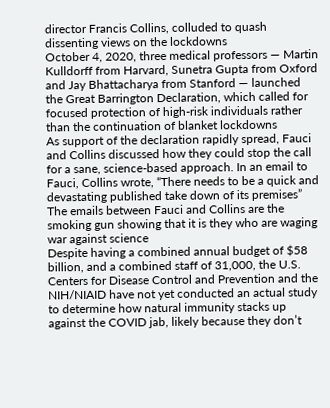director Francis Collins, colluded to quash dissenting views on the lockdowns
October 4, 2020, three medical professors — Martin Kulldorff from Harvard, Sunetra Gupta from Oxford and Jay Bhattacharya from Stanford — launched the Great Barrington Declaration, which called for focused protection of high-risk individuals rather than the continuation of blanket lockdowns
As support of the declaration rapidly spread, Fauci and Collins discussed how they could stop the call for a sane, science-based approach. In an email to Fauci, Collins wrote, “There needs to be a quick and devastating published take down of its premises”
The emails between Fauci and Collins are the smoking gun showing that it is they who are waging war against science
Despite having a combined annual budget of $58 billion, and a combined staff of 31,000, the U.S. Centers for Disease Control and Prevention and the NIH/NIAID have not yet conducted an actual study to determine how natural immunity stacks up against the COVID jab, likely because they don’t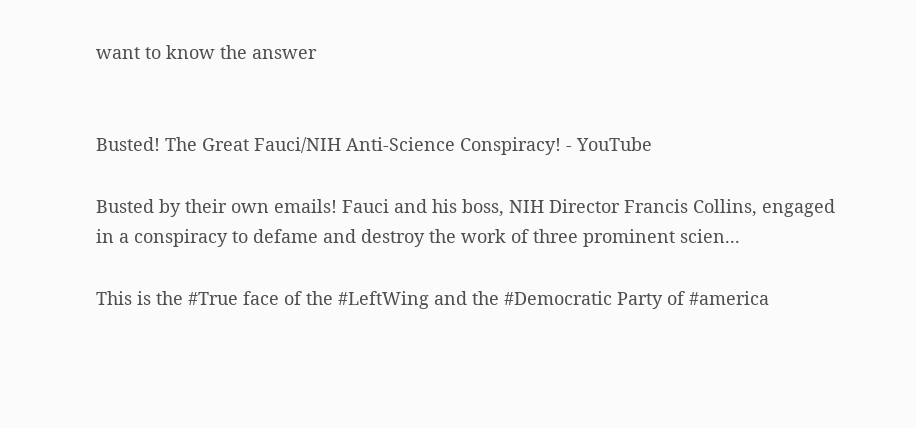want to know the answer


Busted! The Great Fauci/NIH Anti-Science Conspiracy! - YouTube

Busted by their own emails! Fauci and his boss, NIH Director Francis Collins, engaged in a conspiracy to defame and destroy the work of three prominent scien...

This is the #True face of the #LeftWing and the #Democratic Party of #america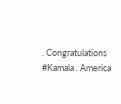. Congratulations #Kamala . America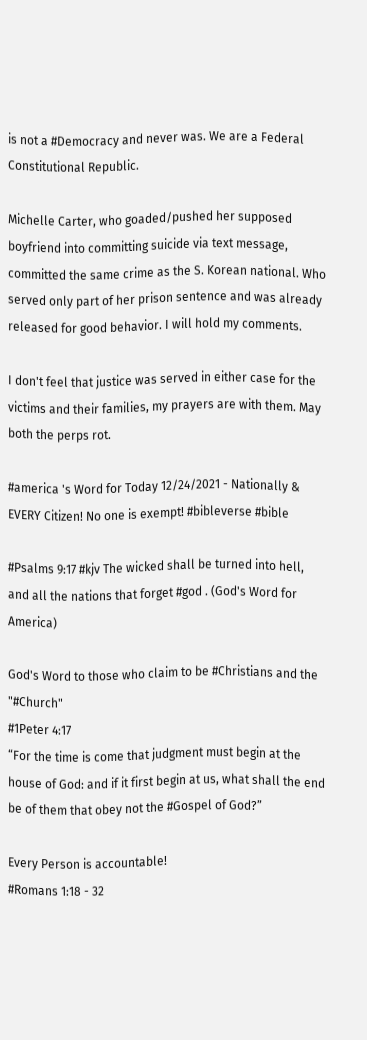is not a #Democracy and never was. We are a Federal Constitutional Republic.

Michelle Carter, who goaded/pushed her supposed boyfriend into committing suicide via text message, committed the same crime as the S. Korean national. Who served only part of her prison sentence and was already released for good behavior. I will hold my comments.

I don't feel that justice was served in either case for the victims and their families, my prayers are with them. May both the perps rot.

#america 's Word for Today 12/24/2021 - Nationally & EVERY Citizen! No one is exempt! #bibleverse #bible

#Psalms 9:17 #kjv The wicked shall be turned into hell, and all the nations that forget #god . (God's Word for America)

God's Word to those who claim to be #Christians and the "#Church"
#1Peter 4:17
“For the time is come that judgment must begin at the house of God: and if it first begin at us, what shall the end be of them that obey not the #Gospel of God?”

Every Person is accountable!
#Romans 1:18 - 32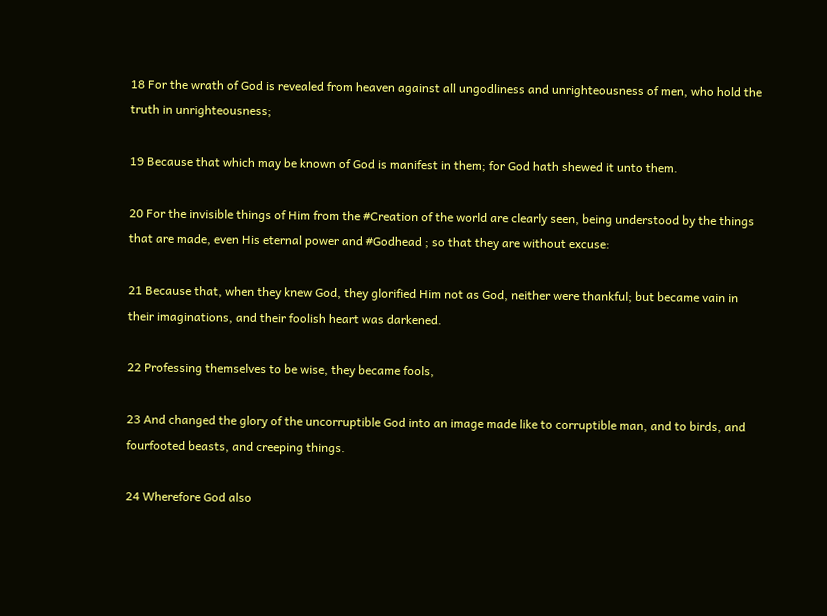18 For the wrath of God is revealed from heaven against all ungodliness and unrighteousness of men, who hold the truth in unrighteousness;

19 Because that which may be known of God is manifest in them; for God hath shewed it unto them.

20 For the invisible things of Him from the #Creation of the world are clearly seen, being understood by the things that are made, even His eternal power and #Godhead ; so that they are without excuse:

21 Because that, when they knew God, they glorified Him not as God, neither were thankful; but became vain in their imaginations, and their foolish heart was darkened.

22 Professing themselves to be wise, they became fools,

23 And changed the glory of the uncorruptible God into an image made like to corruptible man, and to birds, and fourfooted beasts, and creeping things.

24 Wherefore God also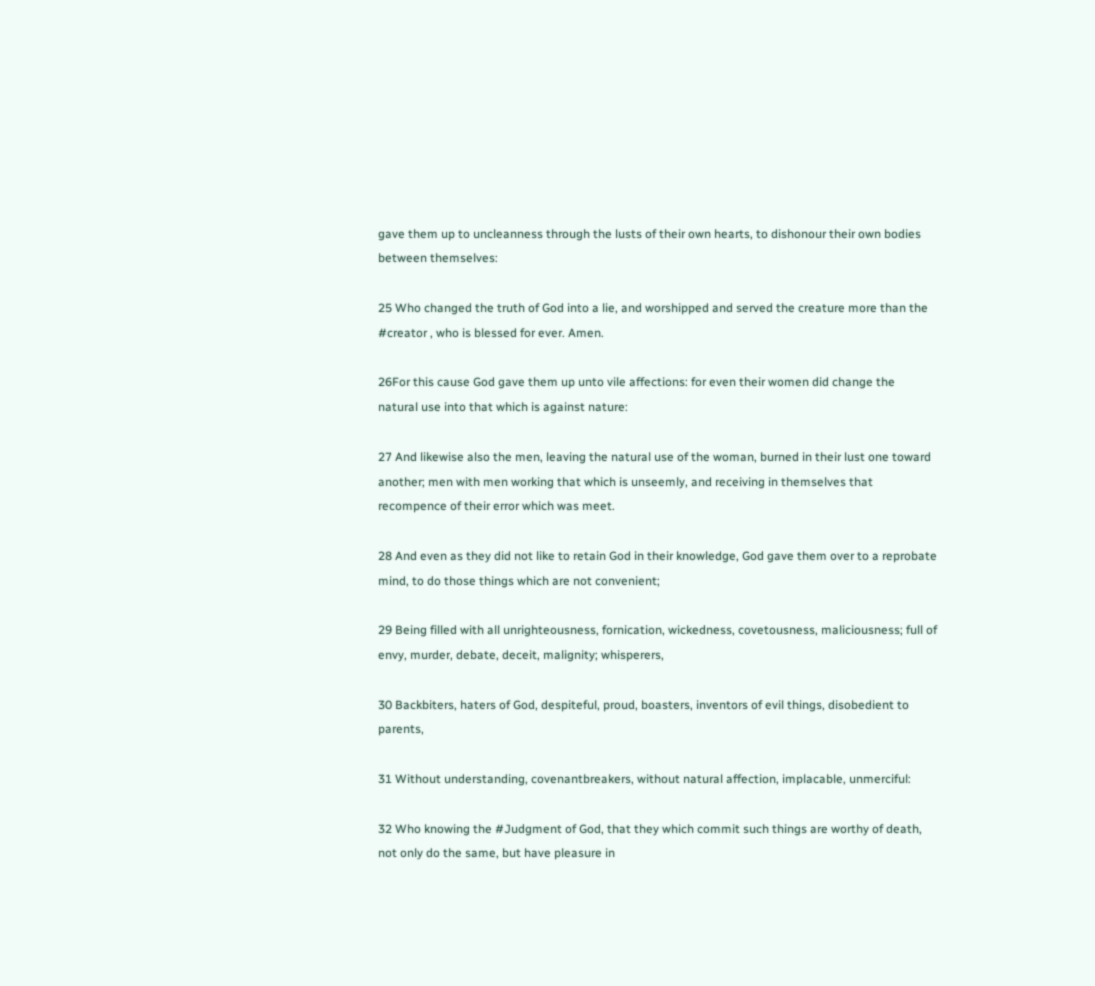gave them up to uncleanness through the lusts of their own hearts, to dishonour their own bodies between themselves:

25 Who changed the truth of God into a lie, and worshipped and served the creature more than the #creator , who is blessed for ever. Amen.

26For this cause God gave them up unto vile affections: for even their women did change the natural use into that which is against nature:

27 And likewise also the men, leaving the natural use of the woman, burned in their lust one toward another; men with men working that which is unseemly, and receiving in themselves that recompence of their error which was meet.

28 And even as they did not like to retain God in their knowledge, God gave them over to a reprobate mind, to do those things which are not convenient;

29 Being filled with all unrighteousness, fornication, wickedness, covetousness, maliciousness; full of envy, murder, debate, deceit, malignity; whisperers,

30 Backbiters, haters of God, despiteful, proud, boasters, inventors of evil things, disobedient to parents,

31 Without understanding, covenantbreakers, without natural affection, implacable, unmerciful:

32 Who knowing the #Judgment of God, that they which commit such things are worthy of death, not only do the same, but have pleasure in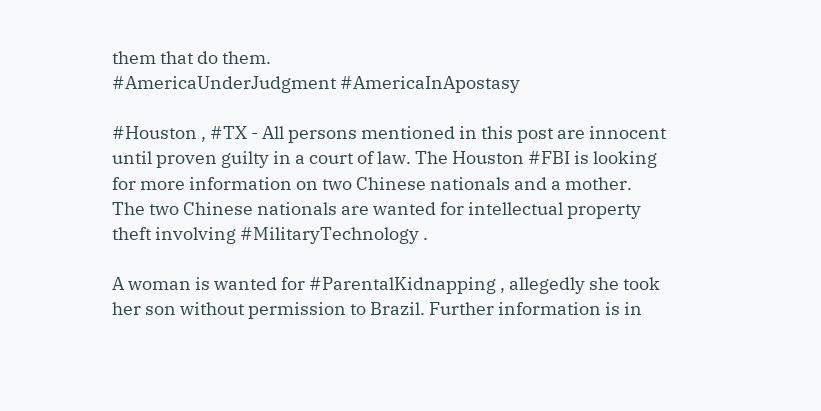them that do them.
#AmericaUnderJudgment #AmericaInApostasy

#Houston , #TX - All persons mentioned in this post are innocent until proven guilty in a court of law. The Houston #FBI is looking for more information on two Chinese nationals and a mother. The two Chinese nationals are wanted for intellectual property theft involving #MilitaryTechnology .

A woman is wanted for #ParentalKidnapping , allegedly she took her son without permission to Brazil. Further information is in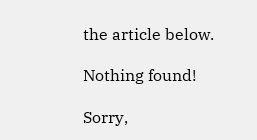the article below.

Nothing found!

Sorry,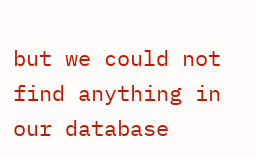but we could not find anything in our database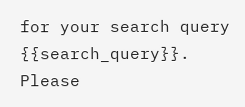for your search query {{search_query}}. Please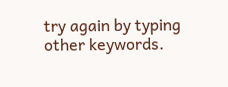try again by typing other keywords.